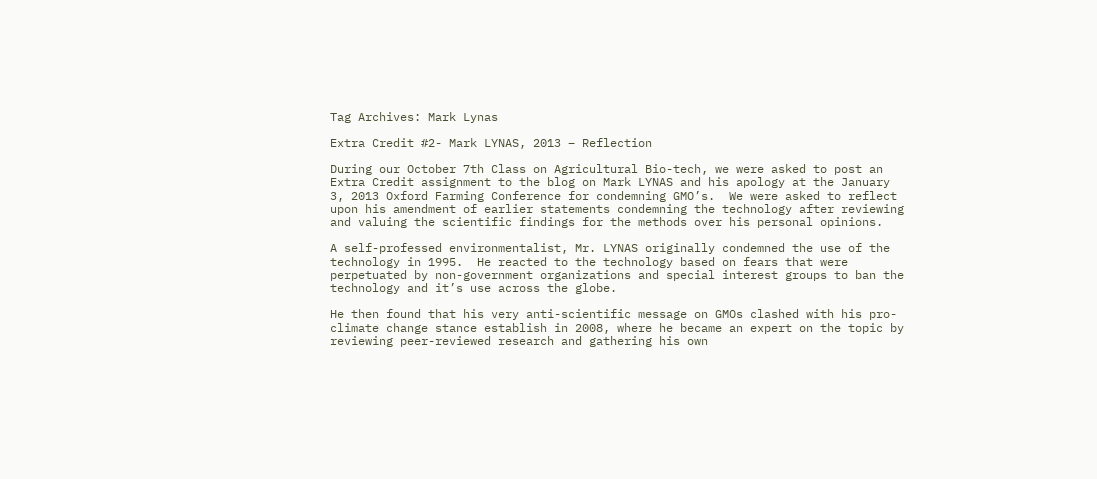Tag Archives: Mark Lynas

Extra Credit #2- Mark LYNAS, 2013 – Reflection

During our October 7th Class on Agricultural Bio-tech, we were asked to post an Extra Credit assignment to the blog on Mark LYNAS and his apology at the January 3, 2013 Oxford Farming Conference for condemning GMO’s.  We were asked to reflect upon his amendment of earlier statements condemning the technology after reviewing and valuing the scientific findings for the methods over his personal opinions.

A self-professed environmentalist, Mr. LYNAS originally condemned the use of the technology in 1995.  He reacted to the technology based on fears that were perpetuated by non-government organizations and special interest groups to ban the technology and it’s use across the globe.

He then found that his very anti-scientific message on GMOs clashed with his pro-climate change stance establish in 2008, where he became an expert on the topic by reviewing peer-reviewed research and gathering his own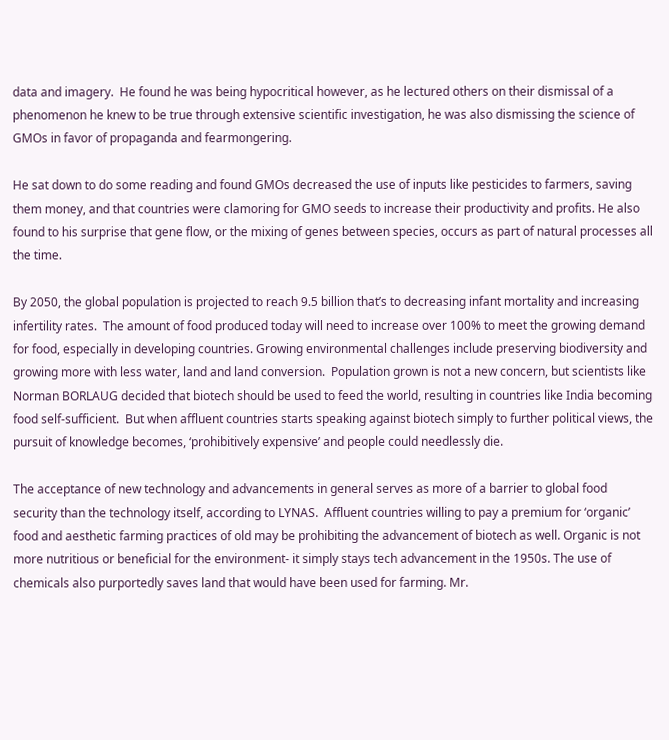data and imagery.  He found he was being hypocritical however, as he lectured others on their dismissal of a phenomenon he knew to be true through extensive scientific investigation, he was also dismissing the science of GMOs in favor of propaganda and fearmongering.

He sat down to do some reading and found GMOs decreased the use of inputs like pesticides to farmers, saving them money, and that countries were clamoring for GMO seeds to increase their productivity and profits. He also found to his surprise that gene flow, or the mixing of genes between species, occurs as part of natural processes all the time.

By 2050, the global population is projected to reach 9.5 billion that’s to decreasing infant mortality and increasing infertility rates.  The amount of food produced today will need to increase over 100% to meet the growing demand for food, especially in developing countries. Growing environmental challenges include preserving biodiversity and growing more with less water, land and land conversion.  Population grown is not a new concern, but scientists like Norman BORLAUG decided that biotech should be used to feed the world, resulting in countries like India becoming food self-sufficient.  But when affluent countries starts speaking against biotech simply to further political views, the pursuit of knowledge becomes, ‘prohibitively expensive’ and people could needlessly die.

The acceptance of new technology and advancements in general serves as more of a barrier to global food security than the technology itself, according to LYNAS.  Affluent countries willing to pay a premium for ‘organic’ food and aesthetic farming practices of old may be prohibiting the advancement of biotech as well. Organic is not more nutritious or beneficial for the environment- it simply stays tech advancement in the 1950s. The use of chemicals also purportedly saves land that would have been used for farming. Mr.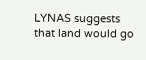LYNAS suggests that land would go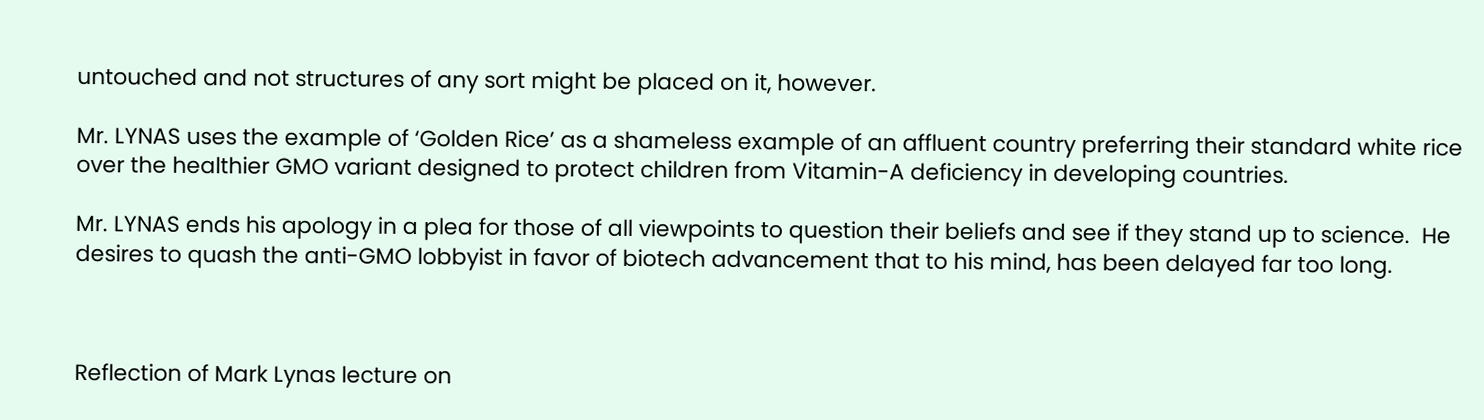untouched and not structures of any sort might be placed on it, however.

Mr. LYNAS uses the example of ‘Golden Rice’ as a shameless example of an affluent country preferring their standard white rice over the healthier GMO variant designed to protect children from Vitamin-A deficiency in developing countries.

Mr. LYNAS ends his apology in a plea for those of all viewpoints to question their beliefs and see if they stand up to science.  He desires to quash the anti-GMO lobbyist in favor of biotech advancement that to his mind, has been delayed far too long.



Reflection of Mark Lynas lecture on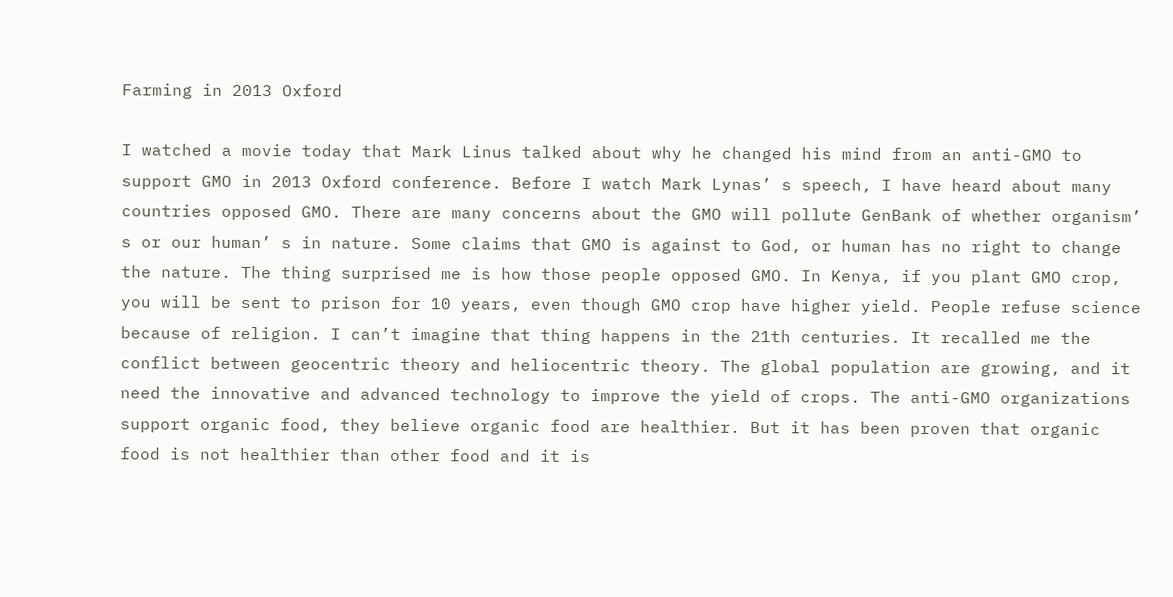Farming in 2013 Oxford

I watched a movie today that Mark Linus talked about why he changed his mind from an anti-GMO to support GMO in 2013 Oxford conference. Before I watch Mark Lynas’ s speech, I have heard about many countries opposed GMO. There are many concerns about the GMO will pollute GenBank of whether organism’ s or our human’ s in nature. Some claims that GMO is against to God, or human has no right to change the nature. The thing surprised me is how those people opposed GMO. In Kenya, if you plant GMO crop, you will be sent to prison for 10 years, even though GMO crop have higher yield. People refuse science because of religion. I can’t imagine that thing happens in the 21th centuries. It recalled me the conflict between geocentric theory and heliocentric theory. The global population are growing, and it need the innovative and advanced technology to improve the yield of crops. The anti-GMO organizations support organic food, they believe organic food are healthier. But it has been proven that organic food is not healthier than other food and it is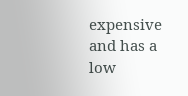expensive and has a low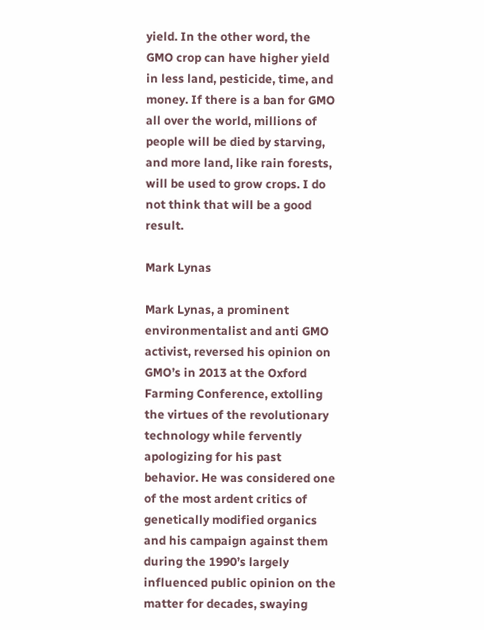yield. In the other word, the GMO crop can have higher yield in less land, pesticide, time, and money. If there is a ban for GMO all over the world, millions of people will be died by starving, and more land, like rain forests, will be used to grow crops. I do not think that will be a good result.

Mark Lynas

Mark Lynas, a prominent environmentalist and anti GMO activist, reversed his opinion on GMO’s in 2013 at the Oxford Farming Conference, extolling the virtues of the revolutionary technology while fervently apologizing for his past behavior. He was considered one of the most ardent critics of genetically modified organics and his campaign against them during the 1990’s largely influenced public opinion on the matter for decades, swaying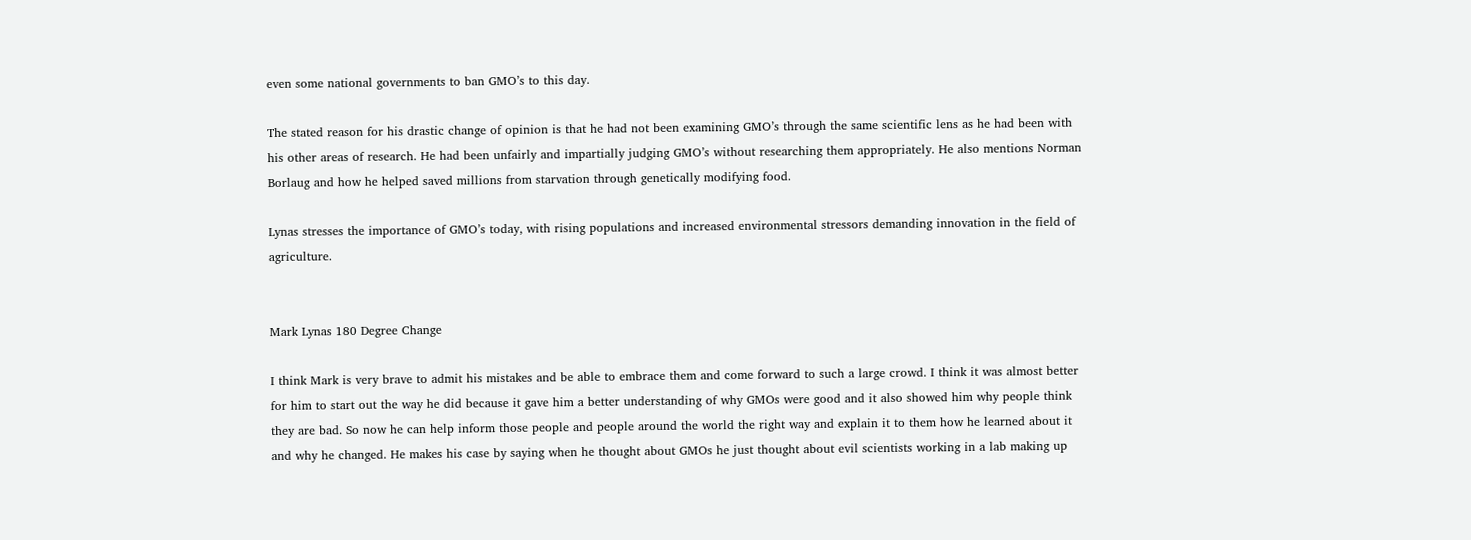even some national governments to ban GMO’s to this day.

The stated reason for his drastic change of opinion is that he had not been examining GMO’s through the same scientific lens as he had been with his other areas of research. He had been unfairly and impartially judging GMO’s without researching them appropriately. He also mentions Norman Borlaug and how he helped saved millions from starvation through genetically modifying food.

Lynas stresses the importance of GMO’s today, with rising populations and increased environmental stressors demanding innovation in the field of agriculture.


Mark Lynas 180 Degree Change

I think Mark is very brave to admit his mistakes and be able to embrace them and come forward to such a large crowd. I think it was almost better for him to start out the way he did because it gave him a better understanding of why GMOs were good and it also showed him why people think they are bad. So now he can help inform those people and people around the world the right way and explain it to them how he learned about it and why he changed. He makes his case by saying when he thought about GMOs he just thought about evil scientists working in a lab making up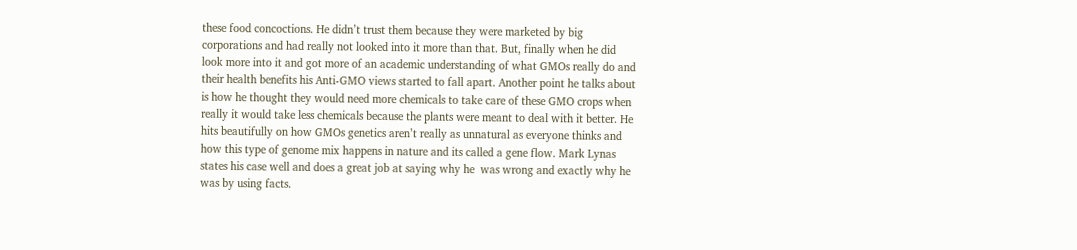these food concoctions. He didn’t trust them because they were marketed by big corporations and had really not looked into it more than that. But, finally when he did look more into it and got more of an academic understanding of what GMOs really do and their health benefits his Anti-GMO views started to fall apart. Another point he talks about is how he thought they would need more chemicals to take care of these GMO crops when really it would take less chemicals because the plants were meant to deal with it better. He hits beautifully on how GMOs genetics aren’t really as unnatural as everyone thinks and how this type of genome mix happens in nature and its called a gene flow. Mark Lynas states his case well and does a great job at saying why he  was wrong and exactly why he was by using facts.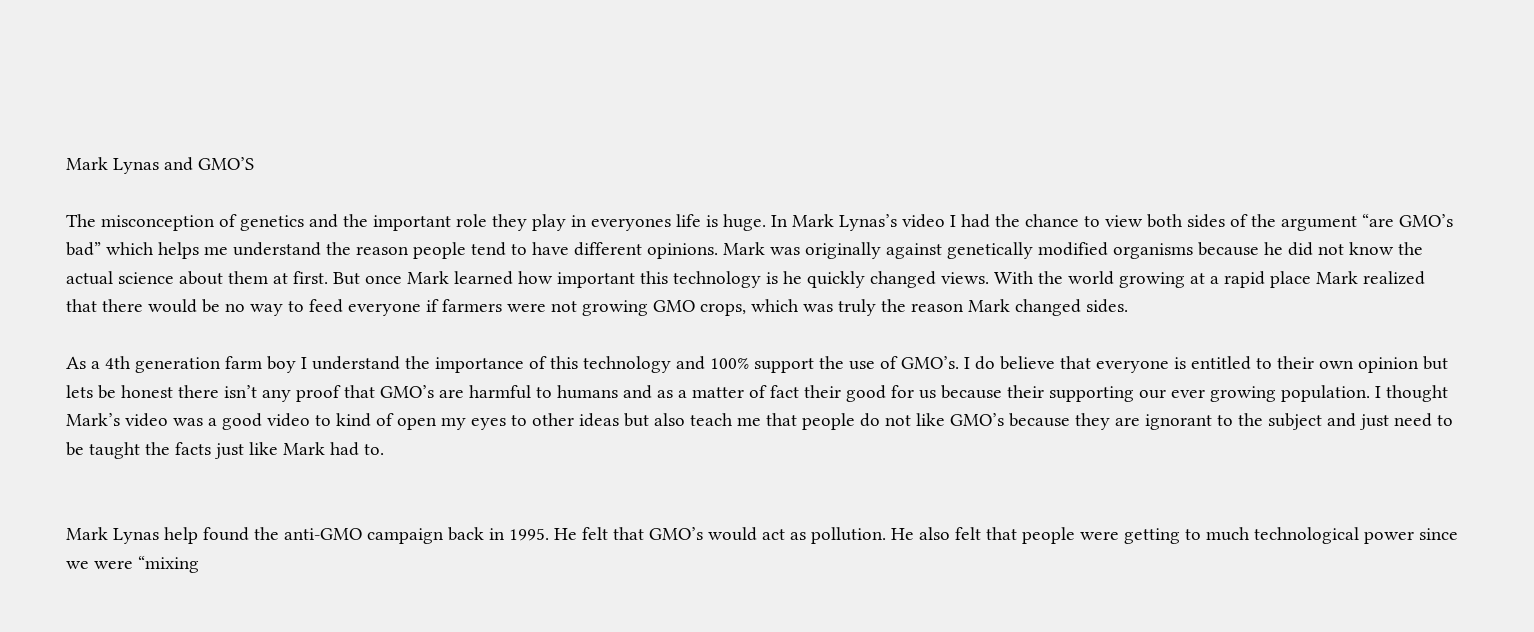Mark Lynas and GMO’S

The misconception of genetics and the important role they play in everyones life is huge. In Mark Lynas’s video I had the chance to view both sides of the argument “are GMO’s bad” which helps me understand the reason people tend to have different opinions. Mark was originally against genetically modified organisms because he did not know the actual science about them at first. But once Mark learned how important this technology is he quickly changed views. With the world growing at a rapid place Mark realized that there would be no way to feed everyone if farmers were not growing GMO crops, which was truly the reason Mark changed sides.

As a 4th generation farm boy I understand the importance of this technology and 100% support the use of GMO’s. I do believe that everyone is entitled to their own opinion but lets be honest there isn’t any proof that GMO’s are harmful to humans and as a matter of fact their good for us because their supporting our ever growing population. I thought Mark’s video was a good video to kind of open my eyes to other ideas but also teach me that people do not like GMO’s because they are ignorant to the subject and just need to be taught the facts just like Mark had to.


Mark Lynas help found the anti-GMO campaign back in 1995. He felt that GMO’s would act as pollution. He also felt that people were getting to much technological power since we were “mixing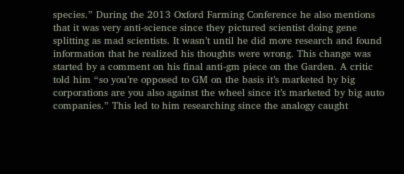species.” During the 2013 Oxford Farming Conference he also mentions that it was very anti-science since they pictured scientist doing gene splitting as mad scientists. It wasn’t until he did more research and found information that he realized his thoughts were wrong. This change was started by a comment on his final anti-gm piece on the Garden. A critic told him “so you’re opposed to GM on the basis it’s marketed by big corporations are you also against the wheel since it’s marketed by big auto companies.” This led to him researching since the analogy caught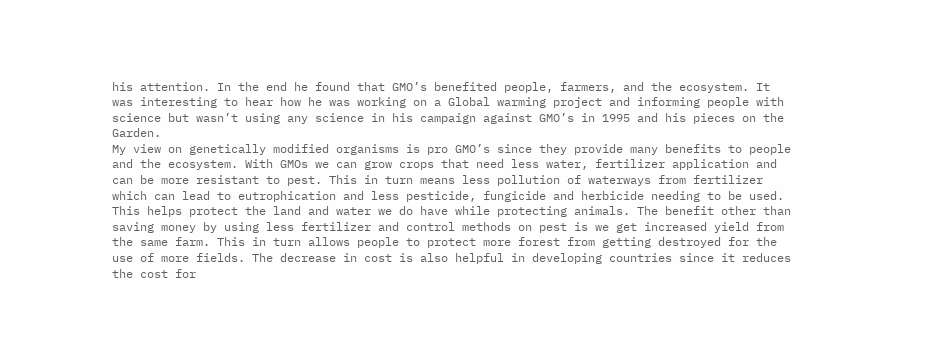his attention. In the end he found that GMO’s benefited people, farmers, and the ecosystem. It was interesting to hear how he was working on a Global warming project and informing people with science but wasn’t using any science in his campaign against GMO’s in 1995 and his pieces on the Garden.
My view on genetically modified organisms is pro GMO’s since they provide many benefits to people and the ecosystem. With GMOs we can grow crops that need less water, fertilizer application and can be more resistant to pest. This in turn means less pollution of waterways from fertilizer which can lead to eutrophication and less pesticide, fungicide and herbicide needing to be used. This helps protect the land and water we do have while protecting animals. The benefit other than saving money by using less fertilizer and control methods on pest is we get increased yield from the same farm. This in turn allows people to protect more forest from getting destroyed for the use of more fields. The decrease in cost is also helpful in developing countries since it reduces the cost for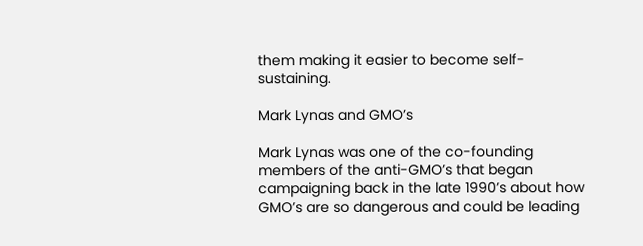them making it easier to become self-sustaining.

Mark Lynas and GMO’s

Mark Lynas was one of the co-founding members of the anti-GMO’s that began campaigning back in the late 1990’s about how GMO’s are so dangerous and could be leading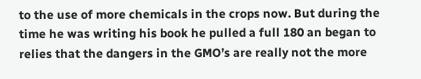to the use of more chemicals in the crops now. But during the time he was writing his book he pulled a full 180 an began to relies that the dangers in the GMO’s are really not the more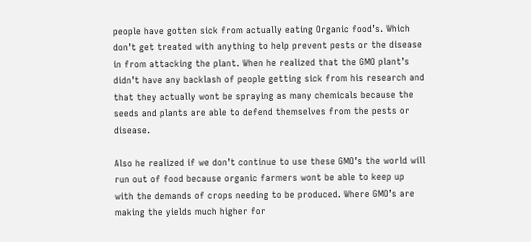people have gotten sick from actually eating Organic food’s. Which don’t get treated with anything to help prevent pests or the disease in from attacking the plant. When he realized that the GMO plant’s didn’t have any backlash of people getting sick from his research and that they actually wont be spraying as many chemicals because the seeds and plants are able to defend themselves from the pests or disease.

Also he realized if we don’t continue to use these GMO’s the world will run out of food because organic farmers wont be able to keep up with the demands of crops needing to be produced. Where GMO’s are making the yields much higher for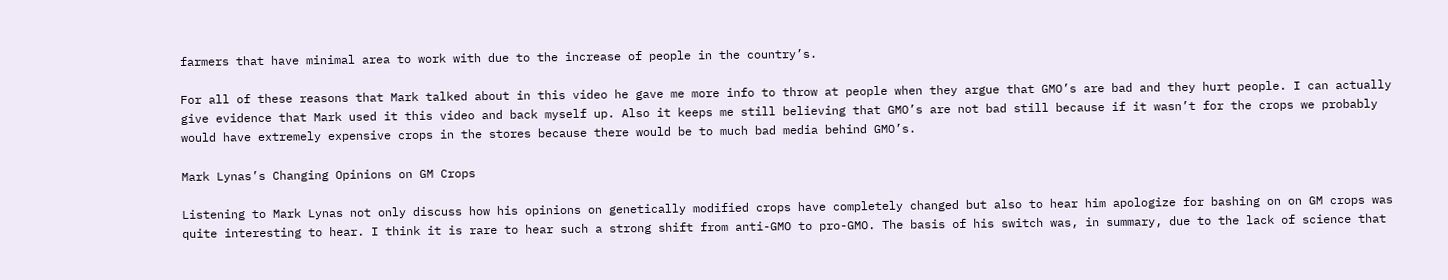farmers that have minimal area to work with due to the increase of people in the country’s.

For all of these reasons that Mark talked about in this video he gave me more info to throw at people when they argue that GMO’s are bad and they hurt people. I can actually give evidence that Mark used it this video and back myself up. Also it keeps me still believing that GMO’s are not bad still because if it wasn’t for the crops we probably would have extremely expensive crops in the stores because there would be to much bad media behind GMO’s.

Mark Lynas’s Changing Opinions on GM Crops

Listening to Mark Lynas not only discuss how his opinions on genetically modified crops have completely changed but also to hear him apologize for bashing on on GM crops was quite interesting to hear. I think it is rare to hear such a strong shift from anti-GMO to pro-GMO. The basis of his switch was, in summary, due to the lack of science that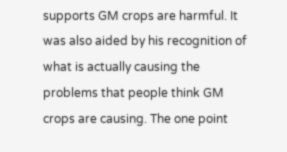supports GM crops are harmful. It was also aided by his recognition of what is actually causing the problems that people think GM crops are causing. The one point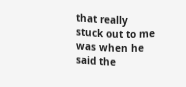that really stuck out to me was when he said the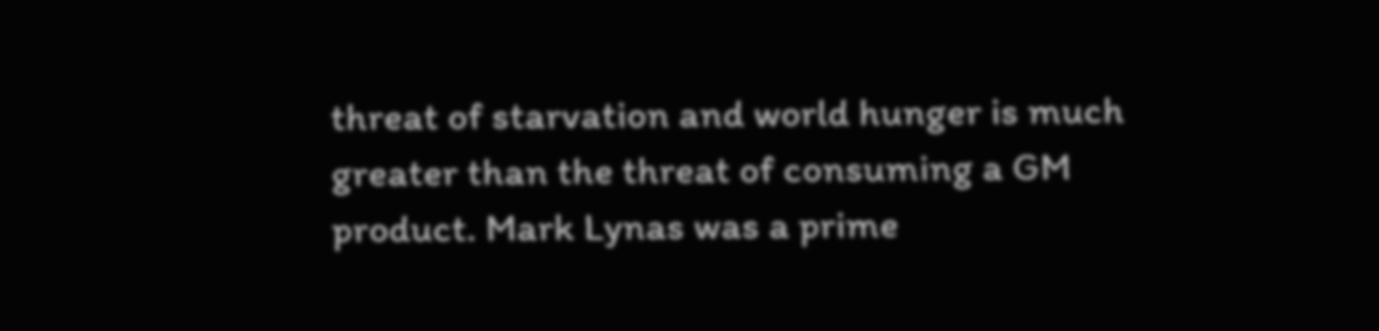threat of starvation and world hunger is much greater than the threat of consuming a GM product. Mark Lynas was a prime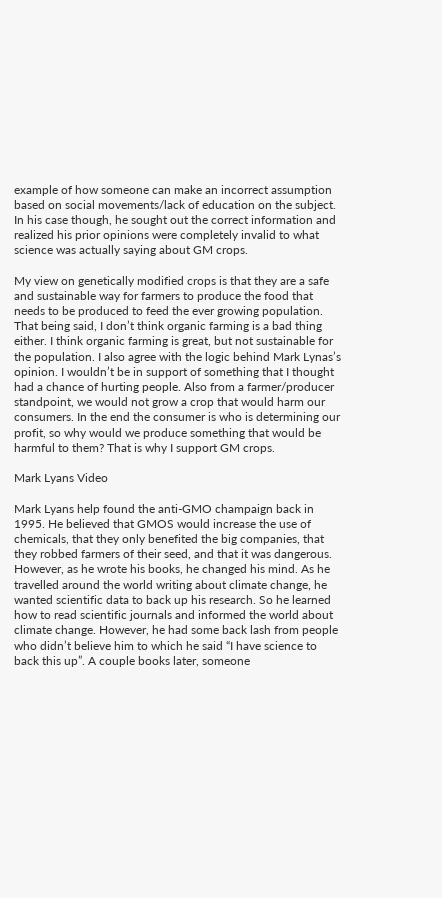example of how someone can make an incorrect assumption based on social movements/lack of education on the subject. In his case though, he sought out the correct information and realized his prior opinions were completely invalid to what science was actually saying about GM crops.

My view on genetically modified crops is that they are a safe and sustainable way for farmers to produce the food that needs to be produced to feed the ever growing population. That being said, I don’t think organic farming is a bad thing either. I think organic farming is great, but not sustainable for the population. I also agree with the logic behind Mark Lynas’s opinion. I wouldn’t be in support of something that I thought had a chance of hurting people. Also from a farmer/producer standpoint, we would not grow a crop that would harm our consumers. In the end the consumer is who is determining our profit, so why would we produce something that would be harmful to them? That is why I support GM crops.

Mark Lyans Video

Mark Lyans help found the anti-GMO champaign back in 1995. He believed that GMOS would increase the use of chemicals, that they only benefited the big companies, that they robbed farmers of their seed, and that it was dangerous. However, as he wrote his books, he changed his mind. As he travelled around the world writing about climate change, he wanted scientific data to back up his research. So he learned how to read scientific journals and informed the world about climate change. However, he had some back lash from people who didn’t believe him to which he said “I have science to back this up”. A couple books later, someone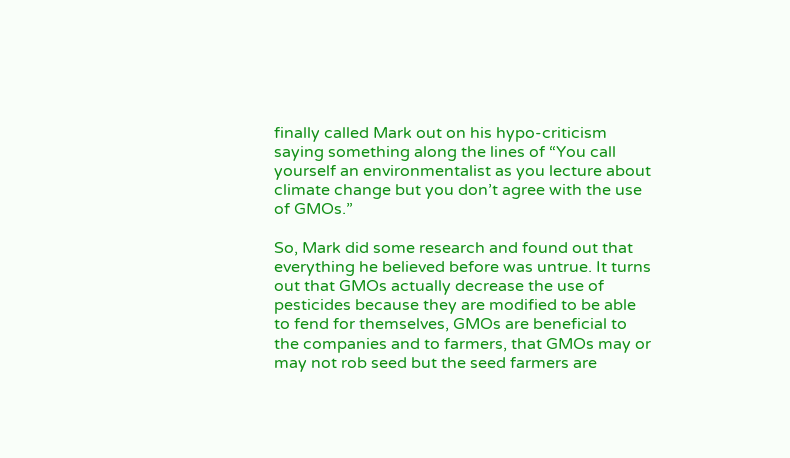finally called Mark out on his hypo-criticism saying something along the lines of “You call yourself an environmentalist as you lecture about climate change but you don’t agree with the use of GMOs.”

So, Mark did some research and found out that everything he believed before was untrue. It turns out that GMOs actually decrease the use of pesticides because they are modified to be able to fend for themselves, GMOs are beneficial to the companies and to farmers, that GMOs may or may not rob seed but the seed farmers are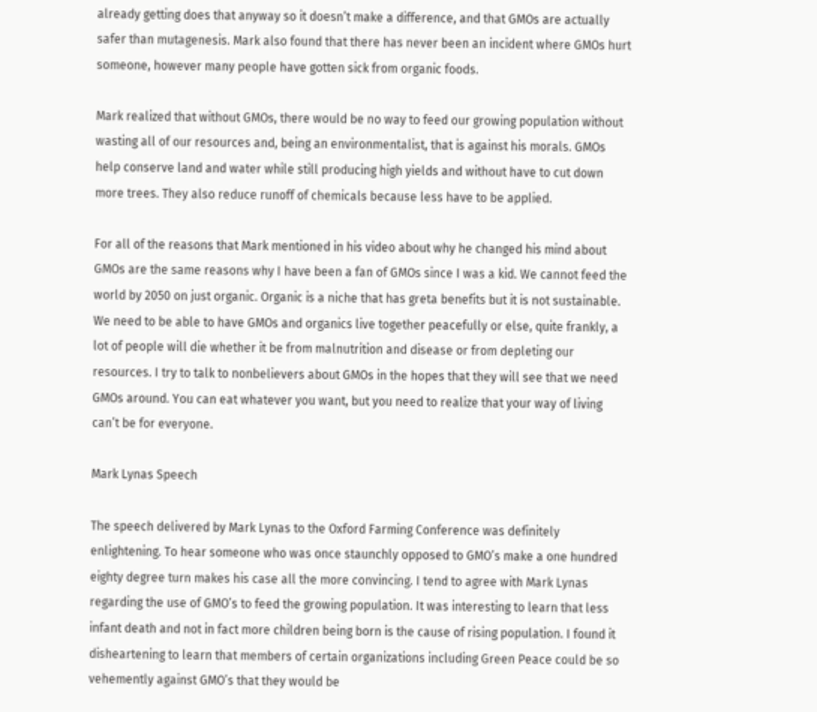already getting does that anyway so it doesn’t make a difference, and that GMOs are actually safer than mutagenesis. Mark also found that there has never been an incident where GMOs hurt someone, however many people have gotten sick from organic foods.

Mark realized that without GMOs, there would be no way to feed our growing population without wasting all of our resources and, being an environmentalist, that is against his morals. GMOs help conserve land and water while still producing high yields and without have to cut down more trees. They also reduce runoff of chemicals because less have to be applied.

For all of the reasons that Mark mentioned in his video about why he changed his mind about GMOs are the same reasons why I have been a fan of GMOs since I was a kid. We cannot feed the world by 2050 on just organic. Organic is a niche that has greta benefits but it is not sustainable. We need to be able to have GMOs and organics live together peacefully or else, quite frankly, a lot of people will die whether it be from malnutrition and disease or from depleting our resources. I try to talk to nonbelievers about GMOs in the hopes that they will see that we need GMOs around. You can eat whatever you want, but you need to realize that your way of living can’t be for everyone.

Mark Lynas Speech

The speech delivered by Mark Lynas to the Oxford Farming Conference was definitely enlightening. To hear someone who was once staunchly opposed to GMO’s make a one hundred eighty degree turn makes his case all the more convincing. I tend to agree with Mark Lynas regarding the use of GMO’s to feed the growing population. It was interesting to learn that less infant death and not in fact more children being born is the cause of rising population. I found it disheartening to learn that members of certain organizations including Green Peace could be so vehemently against GMO’s that they would be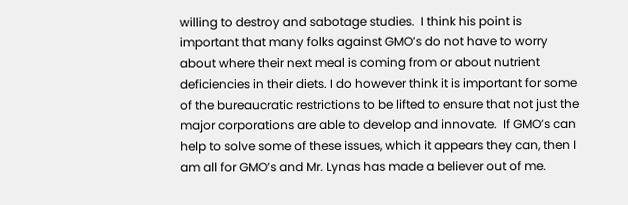willing to destroy and sabotage studies.  I think his point is important that many folks against GMO’s do not have to worry about where their next meal is coming from or about nutrient deficiencies in their diets. I do however think it is important for some of the bureaucratic restrictions to be lifted to ensure that not just the major corporations are able to develop and innovate.  If GMO’s can help to solve some of these issues, which it appears they can, then I am all for GMO’s and Mr. Lynas has made a believer out of me.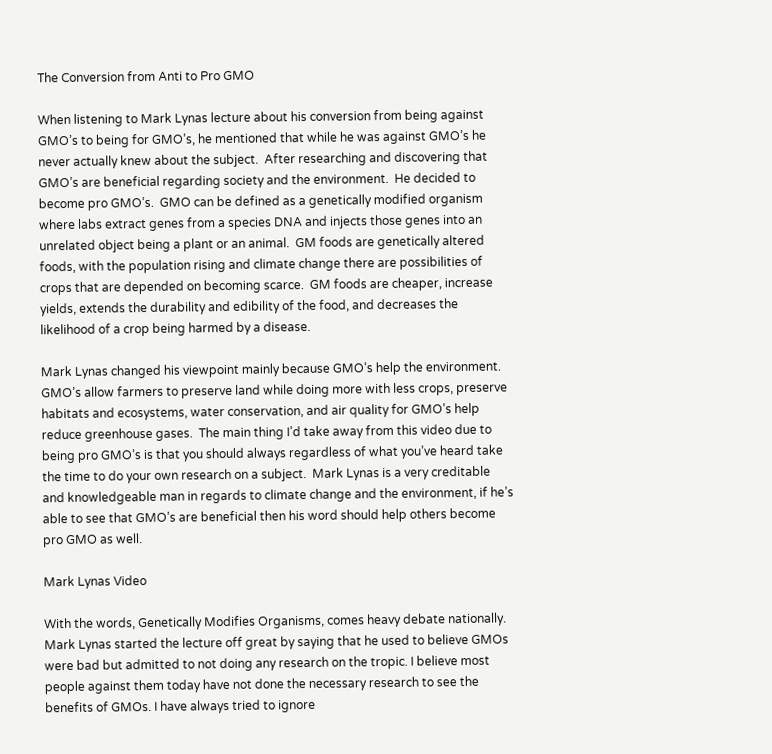The Conversion from Anti to Pro GMO

When listening to Mark Lynas lecture about his conversion from being against GMO’s to being for GMO’s, he mentioned that while he was against GMO’s he never actually knew about the subject.  After researching and discovering that GMO’s are beneficial regarding society and the environment.  He decided to become pro GMO’s.  GMO can be defined as a genetically modified organism where labs extract genes from a species DNA and injects those genes into an unrelated object being a plant or an animal.  GM foods are genetically altered foods, with the population rising and climate change there are possibilities of crops that are depended on becoming scarce.  GM foods are cheaper, increase yields, extends the durability and edibility of the food, and decreases the likelihood of a crop being harmed by a disease.

Mark Lynas changed his viewpoint mainly because GMO’s help the environment.  GMO’s allow farmers to preserve land while doing more with less crops, preserve habitats and ecosystems, water conservation, and air quality for GMO’s help reduce greenhouse gases.  The main thing I’d take away from this video due to being pro GMO’s is that you should always regardless of what you’ve heard take the time to do your own research on a subject.  Mark Lynas is a very creditable and knowledgeable man in regards to climate change and the environment, if he’s able to see that GMO’s are beneficial then his word should help others become pro GMO as well.

Mark Lynas Video

With the words, Genetically Modifies Organisms, comes heavy debate nationally. Mark Lynas started the lecture off great by saying that he used to believe GMOs were bad but admitted to not doing any research on the tropic. I believe most people against them today have not done the necessary research to see the benefits of GMOs. I have always tried to ignore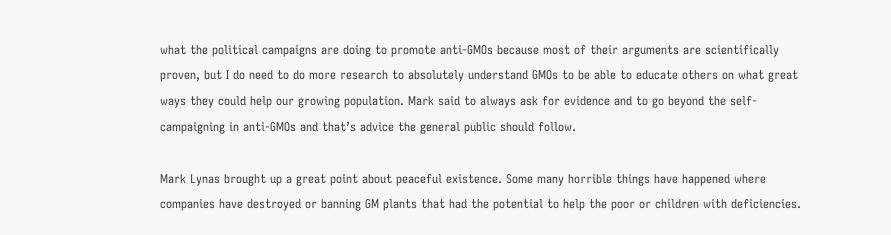what the political campaigns are doing to promote anti-GMOs because most of their arguments are scientifically proven, but I do need to do more research to absolutely understand GMOs to be able to educate others on what great ways they could help our growing population. Mark said to always ask for evidence and to go beyond the self-campaigning in anti-GMOs and that’s advice the general public should follow.

Mark Lynas brought up a great point about peaceful existence. Some many horrible things have happened where companies have destroyed or banning GM plants that had the potential to help the poor or children with deficiencies.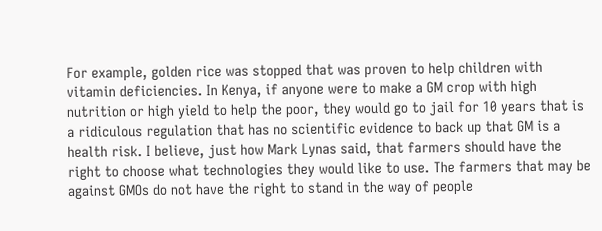For example, golden rice was stopped that was proven to help children with vitamin deficiencies. In Kenya, if anyone were to make a GM crop with high nutrition or high yield to help the poor, they would go to jail for 10 years that is a ridiculous regulation that has no scientific evidence to back up that GM is a health risk. I believe, just how Mark Lynas said, that farmers should have the right to choose what technologies they would like to use. The farmers that may be against GMOs do not have the right to stand in the way of people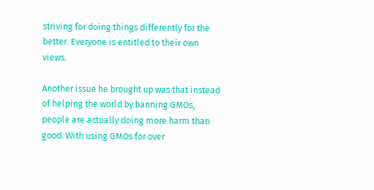striving for doing things differently for the better. Everyone is entitled to their own views.

Another issue he brought up was that instead of helping the world by banning GMOs, people are actually doing more harm than good. With using GMOs for over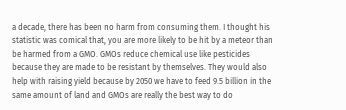a decade, there has been no harm from consuming them. I thought his statistic was comical that, you are more likely to be hit by a meteor than be harmed from a GMO. GMOs reduce chemical use like pesticides because they are made to be resistant by themselves. They would also help with raising yield because by 2050 we have to feed 9.5 billion in the same amount of land and GMOs are really the best way to do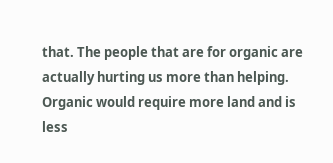that. The people that are for organic are actually hurting us more than helping. Organic would require more land and is less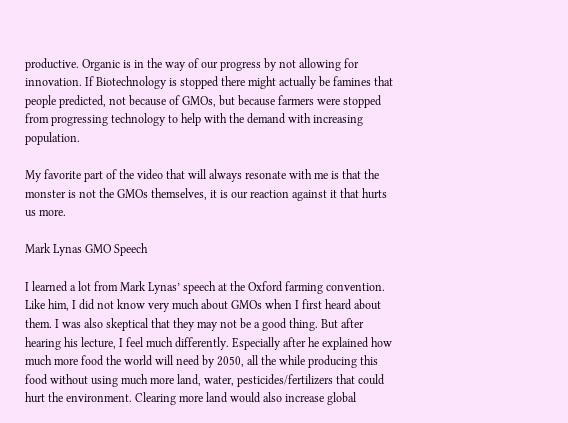productive. Organic is in the way of our progress by not allowing for innovation. If Biotechnology is stopped there might actually be famines that people predicted, not because of GMOs, but because farmers were stopped from progressing technology to help with the demand with increasing population.

My favorite part of the video that will always resonate with me is that the monster is not the GMOs themselves, it is our reaction against it that hurts us more.

Mark Lynas GMO Speech

I learned a lot from Mark Lynas’ speech at the Oxford farming convention. Like him, I did not know very much about GMOs when I first heard about them. I was also skeptical that they may not be a good thing. But after hearing his lecture, I feel much differently. Especially after he explained how much more food the world will need by 2050, all the while producing this food without using much more land, water, pesticides/fertilizers that could hurt the environment. Clearing more land would also increase global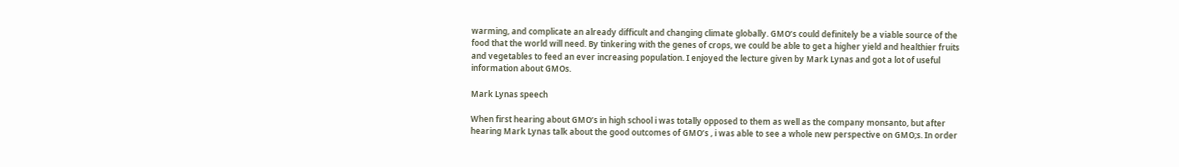warming, and complicate an already difficult and changing climate globally. GMO’s could definitely be a viable source of the food that the world will need. By tinkering with the genes of crops, we could be able to get a higher yield and healthier fruits and vegetables to feed an ever increasing population. I enjoyed the lecture given by Mark Lynas and got a lot of useful information about GMOs.

Mark Lynas speech

When first hearing about GMO’s in high school i was totally opposed to them as well as the company monsanto, but after hearing Mark Lynas talk about the good outcomes of GMO’s , i was able to see a whole new perspective on GMO;s. In order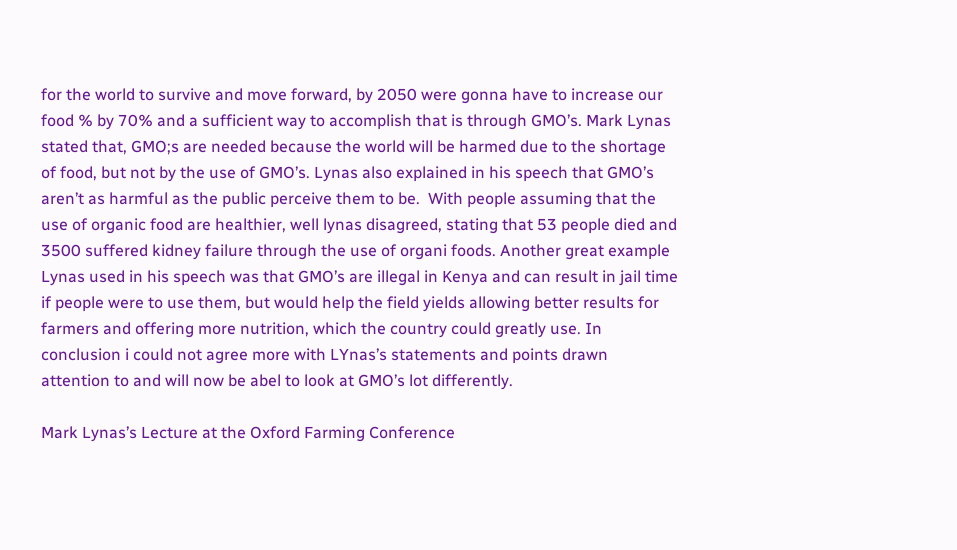for the world to survive and move forward, by 2050 were gonna have to increase our food % by 70% and a sufficient way to accomplish that is through GMO’s. Mark Lynas stated that, GMO;s are needed because the world will be harmed due to the shortage of food, but not by the use of GMO’s. Lynas also explained in his speech that GMO’s aren’t as harmful as the public perceive them to be.  With people assuming that the use of organic food are healthier, well lynas disagreed, stating that 53 people died and 3500 suffered kidney failure through the use of organi foods. Another great example Lynas used in his speech was that GMO’s are illegal in Kenya and can result in jail time if people were to use them, but would help the field yields allowing better results for farmers and offering more nutrition, which the country could greatly use. In conclusion i could not agree more with LYnas’s statements and points drawn attention to and will now be abel to look at GMO’s lot differently.

Mark Lynas’s Lecture at the Oxford Farming Conference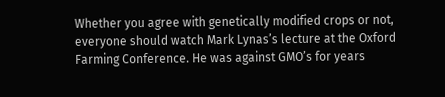Whether you agree with genetically modified crops or not, everyone should watch Mark Lynas’s lecture at the Oxford Farming Conference. He was against GMO’s for years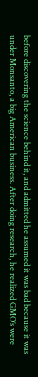before discovering the science behind it, and admitted he assumed it was bad because it was under Monsanto, a big American business. After doing research, he realized GMO’s were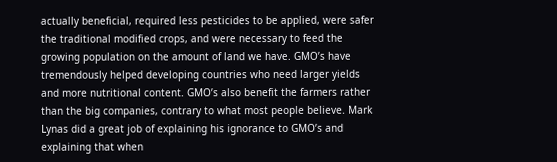actually beneficial, required less pesticides to be applied, were safer the traditional modified crops, and were necessary to feed the growing population on the amount of land we have. GMO’s have tremendously helped developing countries who need larger yields and more nutritional content. GMO’s also benefit the farmers rather than the big companies, contrary to what most people believe. Mark Lynas did a great job of explaining his ignorance to GMO’s and explaining that when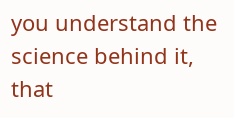you understand the science behind it, that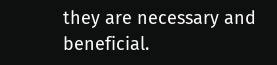they are necessary and beneficial.